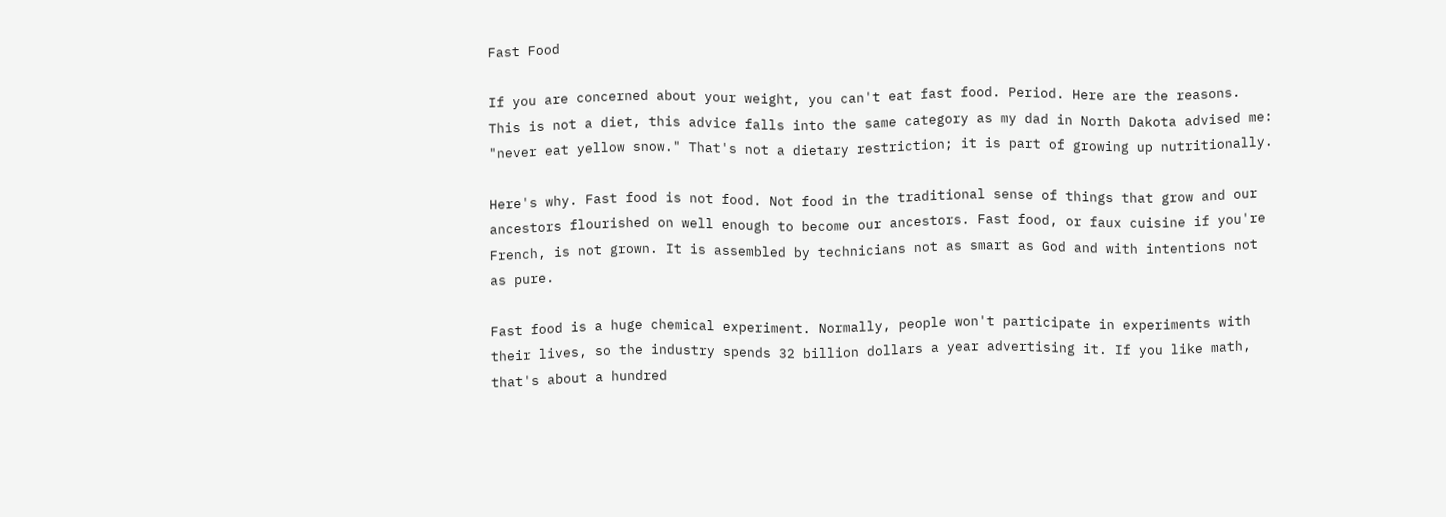Fast Food

If you are concerned about your weight, you can't eat fast food. Period. Here are the reasons. This is not a diet, this advice falls into the same category as my dad in North Dakota advised me: "never eat yellow snow." That's not a dietary restriction; it is part of growing up nutritionally.

Here's why. Fast food is not food. Not food in the traditional sense of things that grow and our ancestors flourished on well enough to become our ancestors. Fast food, or faux cuisine if you're French, is not grown. It is assembled by technicians not as smart as God and with intentions not as pure.

Fast food is a huge chemical experiment. Normally, people won't participate in experiments with their lives, so the industry spends 32 billion dollars a year advertising it. If you like math, that's about a hundred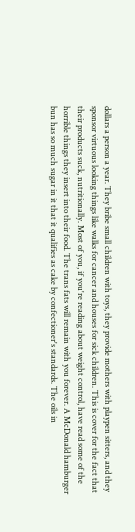dollars a person a year. They bribe small children with toys, they provide mothers with playpen sitters, and they sponsor virtuous looking things like walks for cancer and houses for sick children. This is cover for the fact that their products suck, nutritionally. Most of you, if you're reading about weight control, have read some of the horrible things they insert into their food. The trans fats will remain with you forever. A McDonald hamburger bun has so much sugar in it that it qualifies as cake by confectioner's standards. The oils in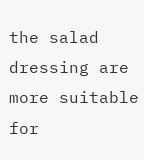the salad dressing are more suitable for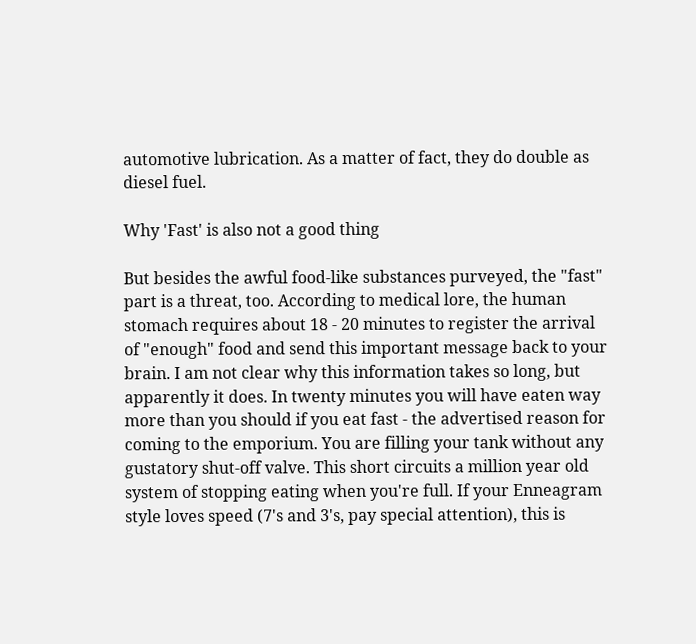automotive lubrication. As a matter of fact, they do double as diesel fuel.

Why 'Fast' is also not a good thing

But besides the awful food-like substances purveyed, the "fast" part is a threat, too. According to medical lore, the human stomach requires about 18 - 20 minutes to register the arrival of "enough" food and send this important message back to your brain. I am not clear why this information takes so long, but apparently it does. In twenty minutes you will have eaten way more than you should if you eat fast - the advertised reason for coming to the emporium. You are filling your tank without any gustatory shut-off valve. This short circuits a million year old system of stopping eating when you're full. If your Enneagram style loves speed (7's and 3's, pay special attention), this is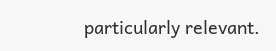particularly relevant.